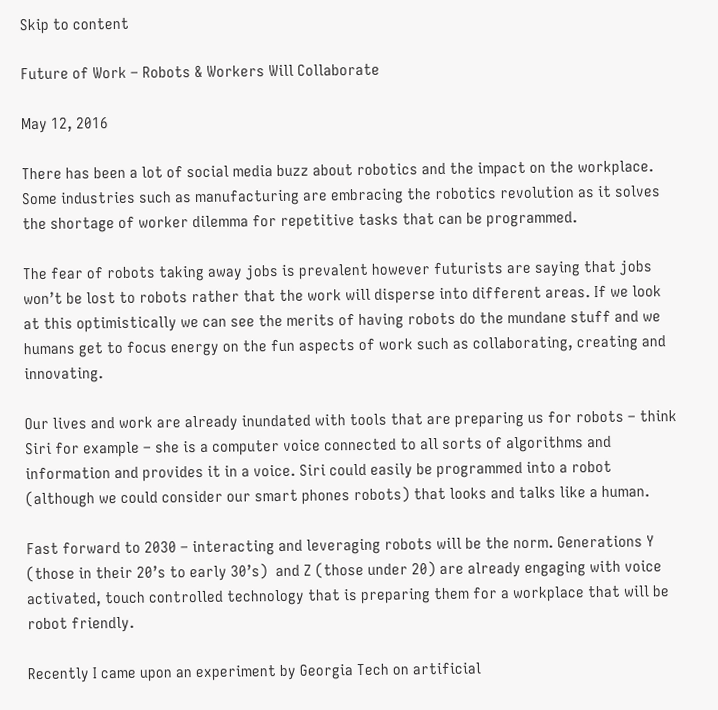Skip to content

Future of Work – Robots & Workers Will Collaborate

May 12, 2016

There has been a lot of social media buzz about robotics and the impact on the workplace. Some industries such as manufacturing are embracing the robotics revolution as it solves the shortage of worker dilemma for repetitive tasks that can be programmed.

The fear of robots taking away jobs is prevalent however futurists are saying that jobs won’t be lost to robots rather that the work will disperse into different areas. If we look at this optimistically we can see the merits of having robots do the mundane stuff and we humans get to focus energy on the fun aspects of work such as collaborating, creating and innovating.

Our lives and work are already inundated with tools that are preparing us for robots – think Siri for example – she is a computer voice connected to all sorts of algorithms and information and provides it in a voice. Siri could easily be programmed into a robot (although we could consider our smart phones robots) that looks and talks like a human.

Fast forward to 2030 – interacting and leveraging robots will be the norm. Generations Y (those in their 20’s to early 30’s)  and Z (those under 20) are already engaging with voice activated, touch controlled technology that is preparing them for a workplace that will be robot friendly.

Recently I came upon an experiment by Georgia Tech on artificial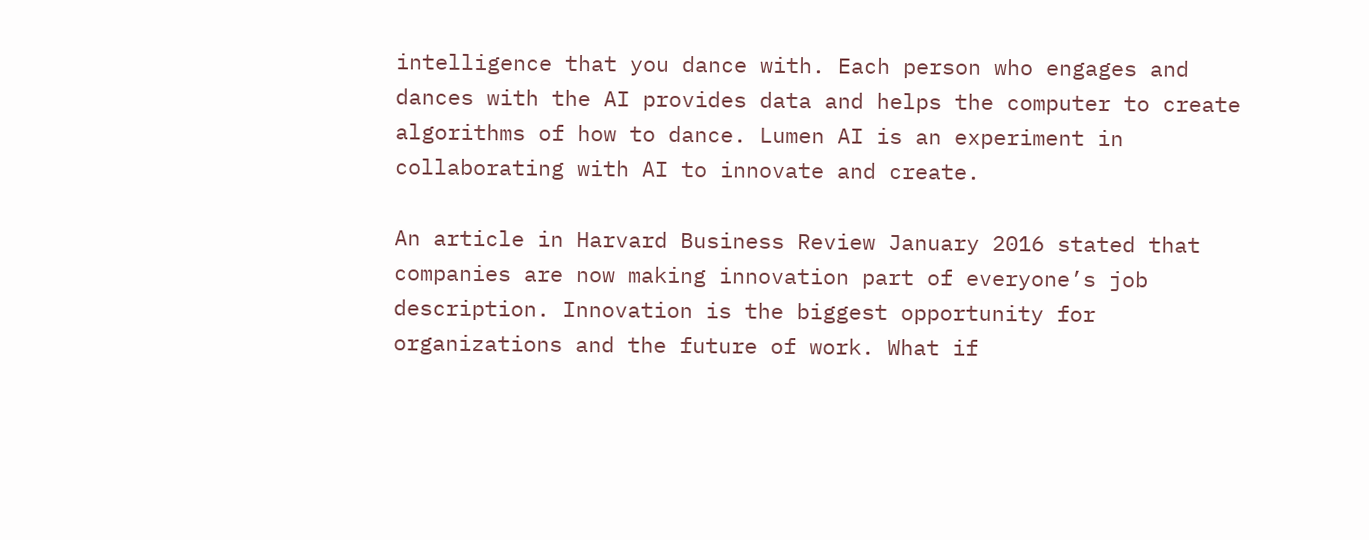intelligence that you dance with. Each person who engages and dances with the AI provides data and helps the computer to create algorithms of how to dance. Lumen AI is an experiment in collaborating with AI to innovate and create.

An article in Harvard Business Review January 2016 stated that companies are now making innovation part of everyone’s job description. Innovation is the biggest opportunity for organizations and the future of work. What if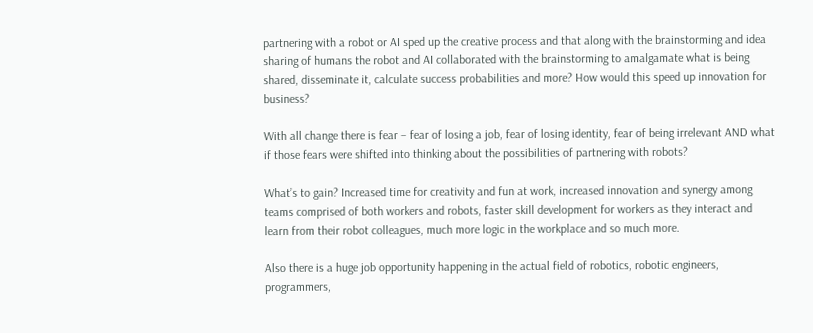partnering with a robot or AI sped up the creative process and that along with the brainstorming and idea sharing of humans the robot and AI collaborated with the brainstorming to amalgamate what is being shared, disseminate it, calculate success probabilities and more? How would this speed up innovation for business?

With all change there is fear – fear of losing a job, fear of losing identity, fear of being irrelevant AND what if those fears were shifted into thinking about the possibilities of partnering with robots?

What’s to gain? Increased time for creativity and fun at work, increased innovation and synergy among teams comprised of both workers and robots, faster skill development for workers as they interact and learn from their robot colleagues, much more logic in the workplace and so much more.

Also there is a huge job opportunity happening in the actual field of robotics, robotic engineers, programmers,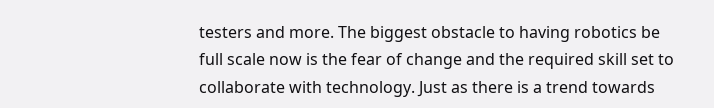testers and more. The biggest obstacle to having robotics be full scale now is the fear of change and the required skill set to collaborate with technology. Just as there is a trend towards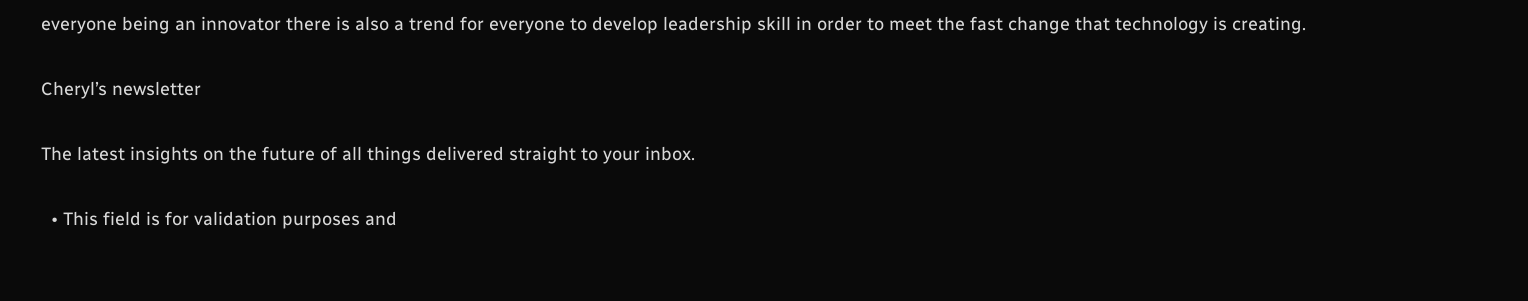everyone being an innovator there is also a trend for everyone to develop leadership skill in order to meet the fast change that technology is creating.

Cheryl’s newsletter

The latest insights on the future of all things delivered straight to your inbox.

  • This field is for validation purposes and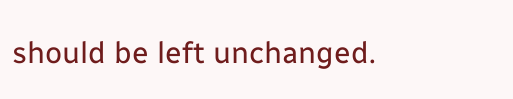should be left unchanged.